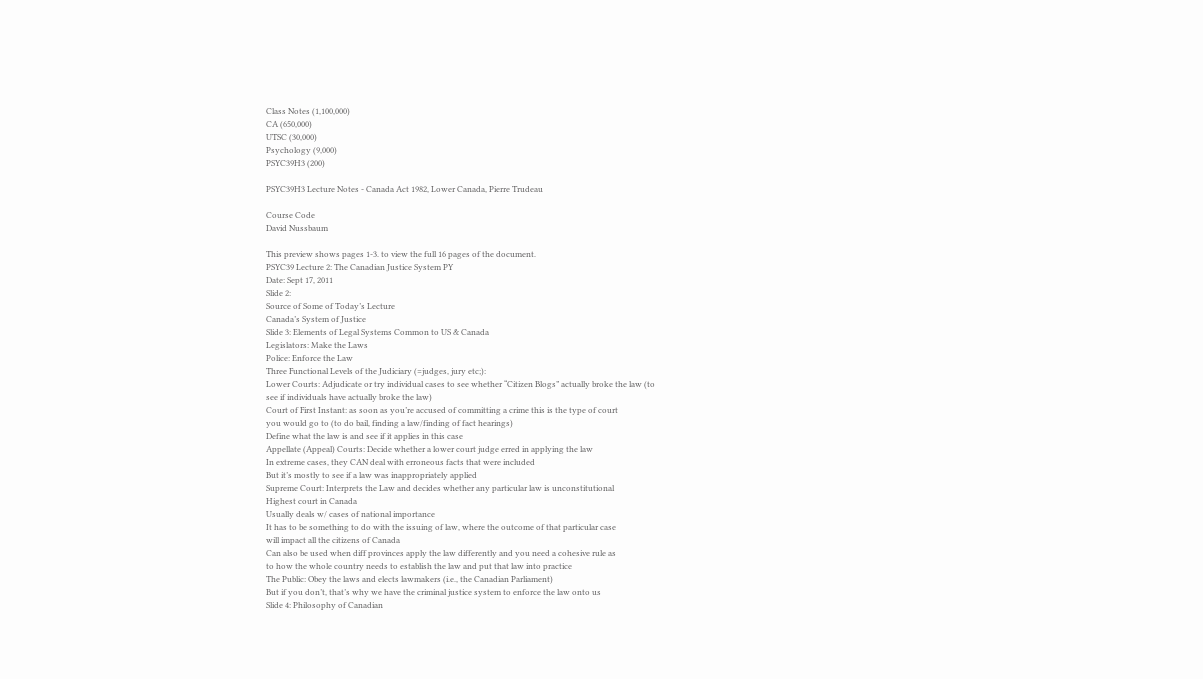Class Notes (1,100,000)
CA (650,000)
UTSC (30,000)
Psychology (9,000)
PSYC39H3 (200)

PSYC39H3 Lecture Notes - Canada Act 1982, Lower Canada, Pierre Trudeau

Course Code
David Nussbaum

This preview shows pages 1-3. to view the full 16 pages of the document.
PSYC39 Lecture 2: The Canadian Justice System PY
Date: Sept 17, 2011
Slide 2:
Source of Some of Today’s Lecture
Canada’s System of Justice
Slide 3: Elements of Legal Systems Common to US & Canada
Legislators: Make the Laws
Police: Enforce the Law
Three Functional Levels of the Judiciary (=judges, jury etc;):
Lower Courts: Adjudicate or try individual cases to see whether “Citizen Blogs” actually broke the law (to
see if individuals have actually broke the law)
Court of First Instant: as soon as you’re accused of committing a crime this is the type of court
you would go to (to do bail, finding a law/finding of fact hearings)
Define what the law is and see if it applies in this case
Appellate (Appeal) Courts: Decide whether a lower court judge erred in applying the law
In extreme cases, they CAN deal with erroneous facts that were included
But it’s mostly to see if a law was inappropriately applied
Supreme Court: Interprets the Law and decides whether any particular law is unconstitutional
Highest court in Canada
Usually deals w/ cases of national importance
It has to be something to do with the issuing of law, where the outcome of that particular case
will impact all the citizens of Canada
Can also be used when diff provinces apply the law differently and you need a cohesive rule as
to how the whole country needs to establish the law and put that law into practice
The Public: Obey the laws and elects lawmakers (i.e., the Canadian Parliament)
But if you don’t, that’s why we have the criminal justice system to enforce the law onto us
Slide 4: Philosophy of Canadian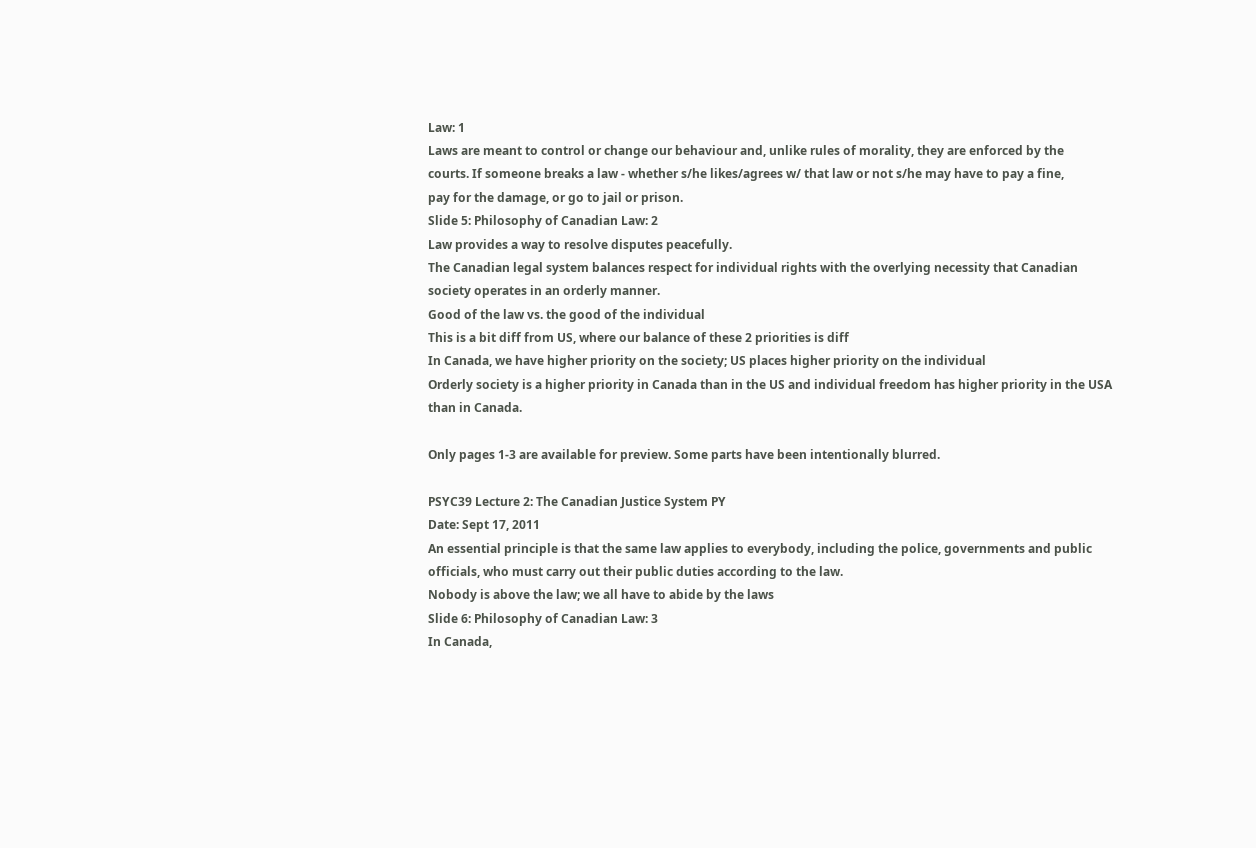Law: 1
Laws are meant to control or change our behaviour and, unlike rules of morality, they are enforced by the
courts. If someone breaks a law - whether s/he likes/agrees w/ that law or not s/he may have to pay a fine,
pay for the damage, or go to jail or prison.
Slide 5: Philosophy of Canadian Law: 2
Law provides a way to resolve disputes peacefully.
The Canadian legal system balances respect for individual rights with the overlying necessity that Canadian
society operates in an orderly manner.
Good of the law vs. the good of the individual
This is a bit diff from US, where our balance of these 2 priorities is diff
In Canada, we have higher priority on the society; US places higher priority on the individual
Orderly society is a higher priority in Canada than in the US and individual freedom has higher priority in the USA
than in Canada.

Only pages 1-3 are available for preview. Some parts have been intentionally blurred.

PSYC39 Lecture 2: The Canadian Justice System PY
Date: Sept 17, 2011
An essential principle is that the same law applies to everybody, including the police, governments and public
officials, who must carry out their public duties according to the law.
Nobody is above the law; we all have to abide by the laws
Slide 6: Philosophy of Canadian Law: 3
In Canada,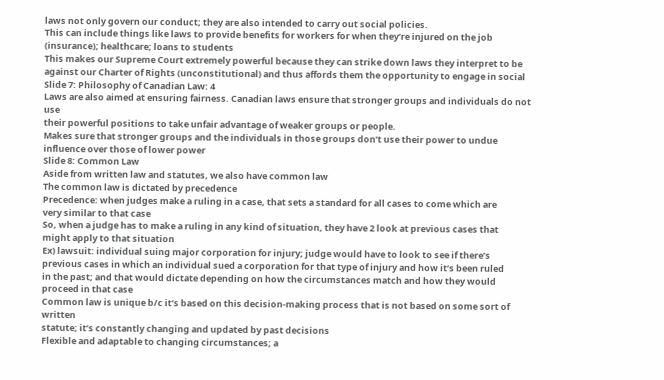laws not only govern our conduct; they are also intended to carry out social policies.
This can include things like laws to provide benefits for workers for when they’re injured on the job
(insurance); healthcare; loans to students
This makes our Supreme Court extremely powerful because they can strike down laws they interpret to be
against our Charter of Rights (unconstitutional) and thus affords them the opportunity to engage in social
Slide 7: Philosophy of Canadian Law: 4
Laws are also aimed at ensuring fairness. Canadian laws ensure that stronger groups and individuals do not use
their powerful positions to take unfair advantage of weaker groups or people.
Makes sure that stronger groups and the individuals in those groups don’t use their power to undue
influence over those of lower power
Slide 8: Common Law
Aside from written law and statutes, we also have common law
The common law is dictated by precedence
Precedence: when judges make a ruling in a case, that sets a standard for all cases to come which are
very similar to that case
So, when a judge has to make a ruling in any kind of situation, they have 2 look at previous cases that
might apply to that situation
Ex) lawsuit: individual suing major corporation for injury; judge would have to look to see if there’s
previous cases in which an individual sued a corporation for that type of injury and how it’s been ruled
in the past; and that would dictate depending on how the circumstances match and how they would
proceed in that case
Common law is unique b/c it’s based on this decision-making process that is not based on some sort of written
statute; it’s constantly changing and updated by past decisions
Flexible and adaptable to changing circumstances; a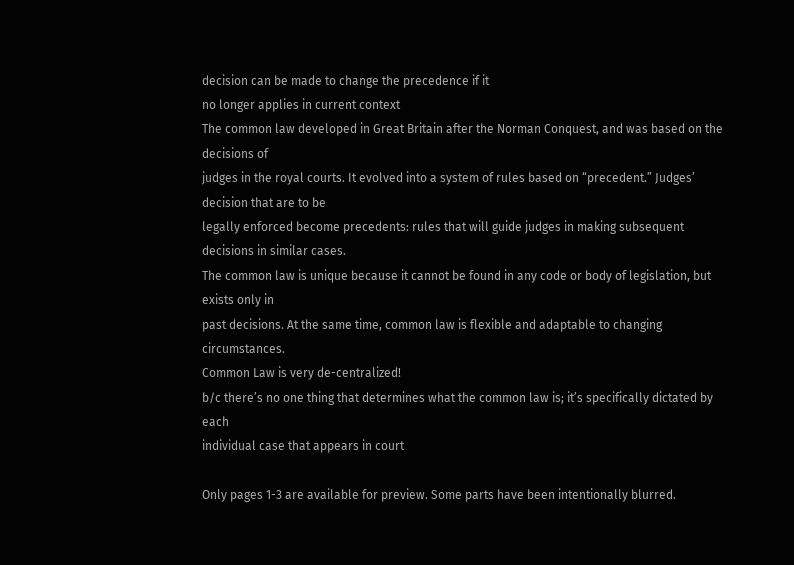decision can be made to change the precedence if it
no longer applies in current context
The common law developed in Great Britain after the Norman Conquest, and was based on the decisions of
judges in the royal courts. It evolved into a system of rules based on “precedent.” Judges’ decision that are to be
legally enforced become precedents: rules that will guide judges in making subsequent decisions in similar cases.
The common law is unique because it cannot be found in any code or body of legislation, but exists only in
past decisions. At the same time, common law is flexible and adaptable to changing circumstances.
Common Law is very de-centralized!
b/c there’s no one thing that determines what the common law is; it’s specifically dictated by each
individual case that appears in court

Only pages 1-3 are available for preview. Some parts have been intentionally blurred.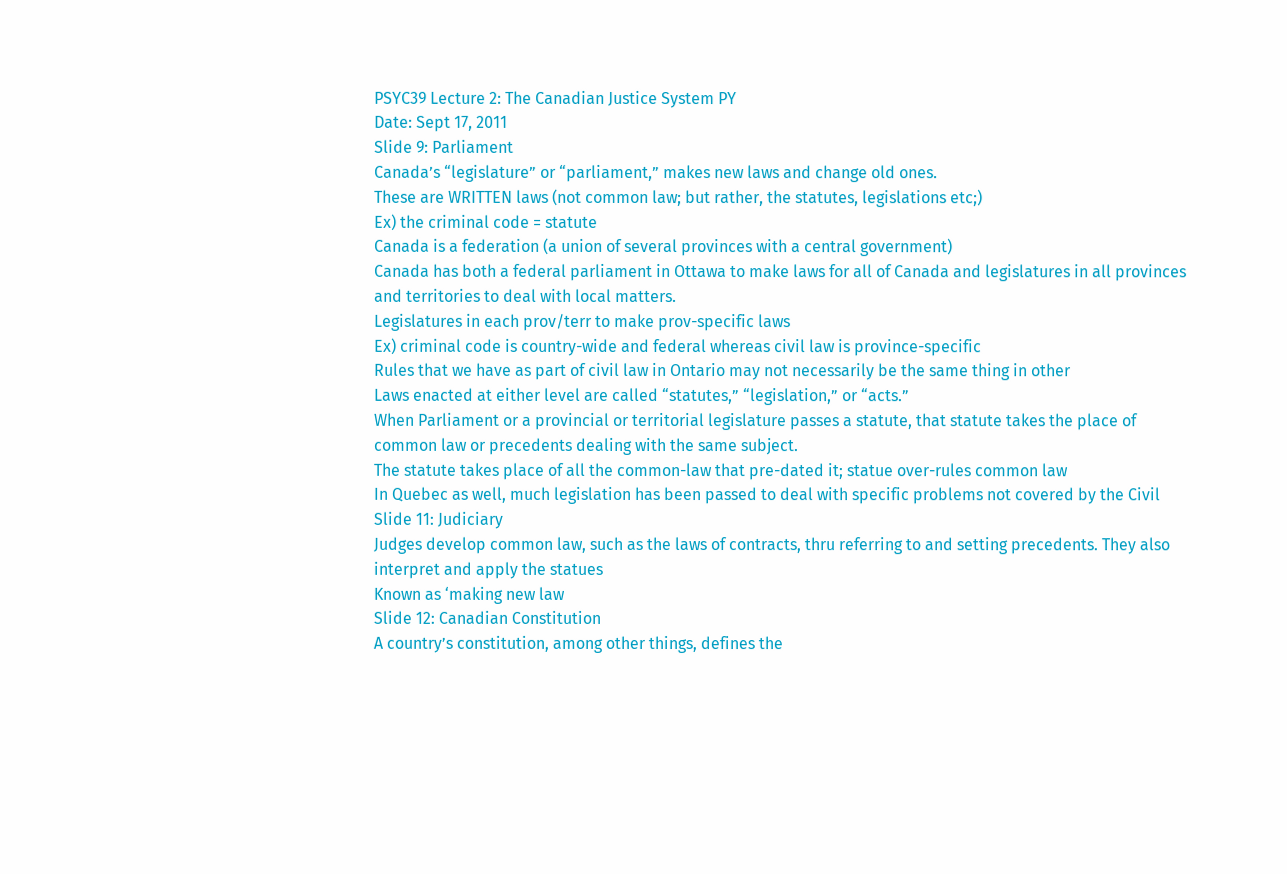PSYC39 Lecture 2: The Canadian Justice System PY
Date: Sept 17, 2011
Slide 9: Parliament
Canada’s “legislature” or “parliament,” makes new laws and change old ones.
These are WRITTEN laws (not common law; but rather, the statutes, legislations etc;)
Ex) the criminal code = statute
Canada is a federation (a union of several provinces with a central government)
Canada has both a federal parliament in Ottawa to make laws for all of Canada and legislatures in all provinces
and territories to deal with local matters.
Legislatures in each prov/terr to make prov-specific laws
Ex) criminal code is country-wide and federal whereas civil law is province-specific
Rules that we have as part of civil law in Ontario may not necessarily be the same thing in other
Laws enacted at either level are called “statutes,” “legislation,” or “acts.”
When Parliament or a provincial or territorial legislature passes a statute, that statute takes the place of
common law or precedents dealing with the same subject.
The statute takes place of all the common-law that pre-dated it; statue over-rules common law
In Quebec as well, much legislation has been passed to deal with specific problems not covered by the Civil
Slide 11: Judiciary
Judges develop common law, such as the laws of contracts, thru referring to and setting precedents. They also
interpret and apply the statues
Known as ‘making new law
Slide 12: Canadian Constitution
A country’s constitution, among other things, defines the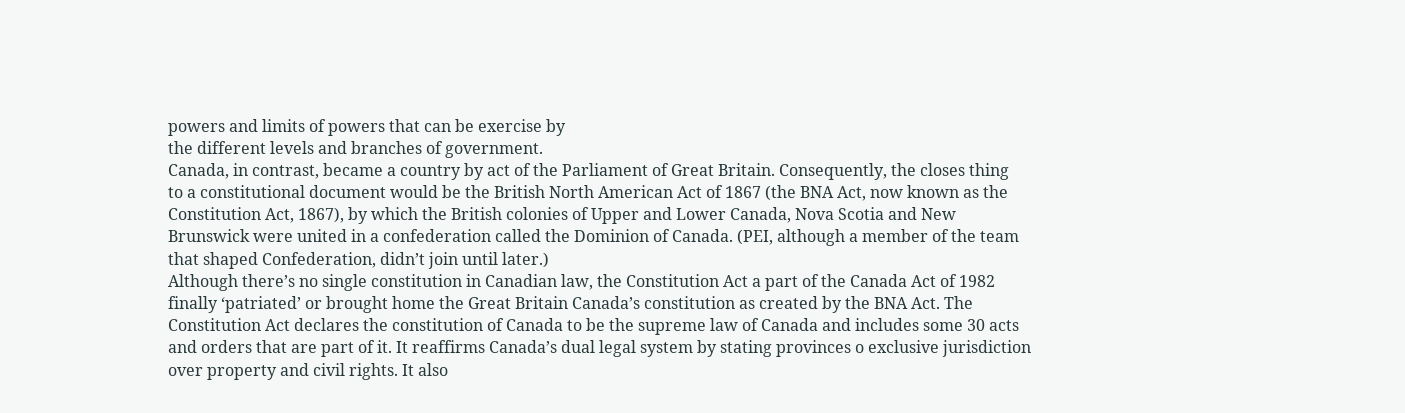powers and limits of powers that can be exercise by
the different levels and branches of government.
Canada, in contrast, became a country by act of the Parliament of Great Britain. Consequently, the closes thing
to a constitutional document would be the British North American Act of 1867 (the BNA Act, now known as the
Constitution Act, 1867), by which the British colonies of Upper and Lower Canada, Nova Scotia and New
Brunswick were united in a confederation called the Dominion of Canada. (PEI, although a member of the team
that shaped Confederation, didn’t join until later.)
Although there’s no single constitution in Canadian law, the Constitution Act a part of the Canada Act of 1982
finally ‘patriated’ or brought home the Great Britain Canada’s constitution as created by the BNA Act. The
Constitution Act declares the constitution of Canada to be the supreme law of Canada and includes some 30 acts
and orders that are part of it. It reaffirms Canada’s dual legal system by stating provinces o exclusive jurisdiction
over property and civil rights. It also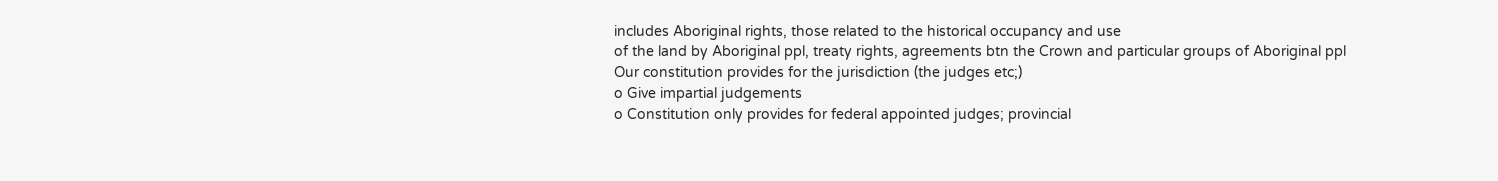includes Aboriginal rights, those related to the historical occupancy and use
of the land by Aboriginal ppl, treaty rights, agreements btn the Crown and particular groups of Aboriginal ppl
Our constitution provides for the jurisdiction (the judges etc;)
o Give impartial judgements
o Constitution only provides for federal appointed judges; provincial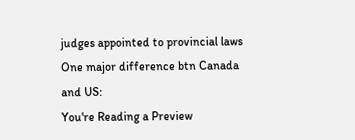judges appointed to provincial laws
One major difference btn Canada and US:
You're Reading a Preview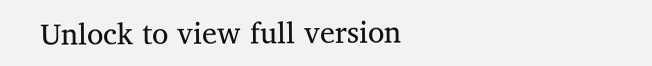Unlock to view full version